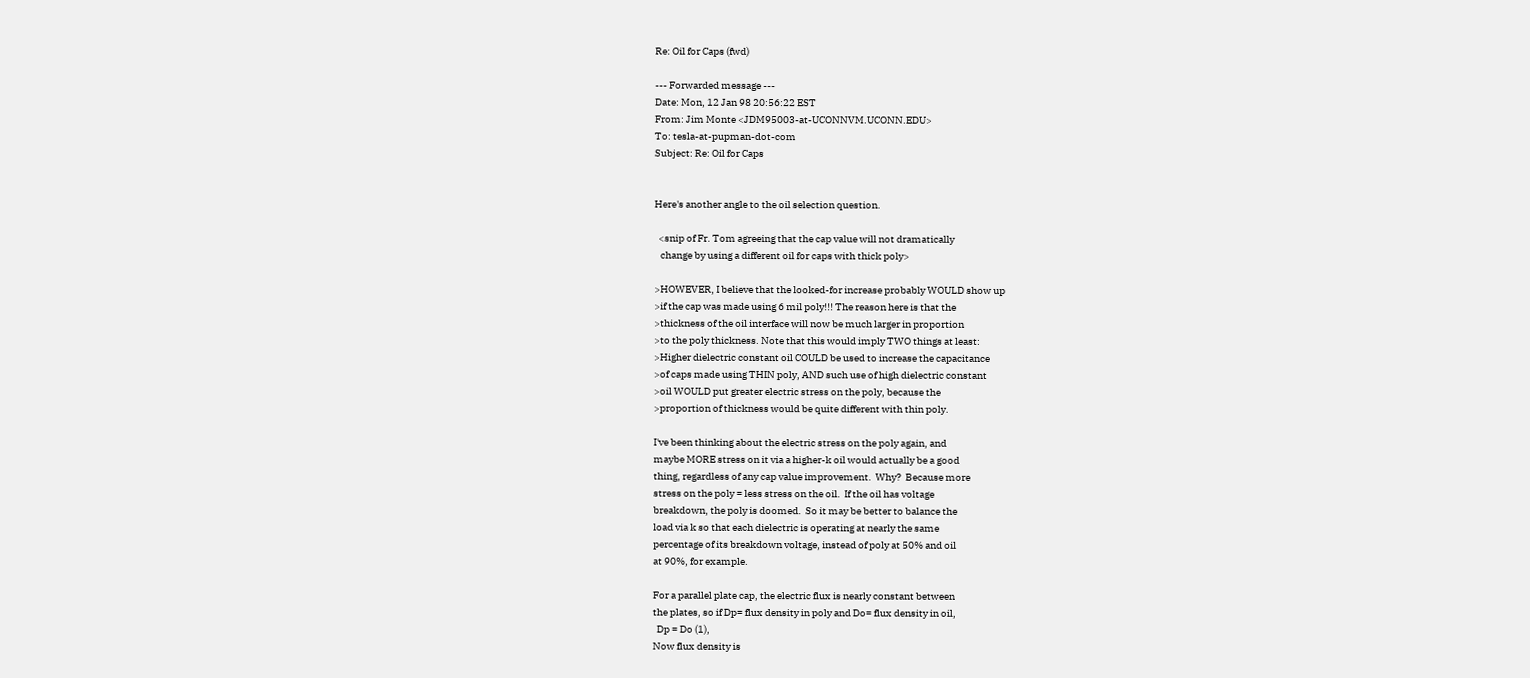Re: Oil for Caps (fwd)

--- Forwarded message ---
Date: Mon, 12 Jan 98 20:56:22 EST
From: Jim Monte <JDM95003-at-UCONNVM.UCONN.EDU>
To: tesla-at-pupman-dot-com
Subject: Re: Oil for Caps


Here's another angle to the oil selection question.

  <snip of Fr. Tom agreeing that the cap value will not dramatically
   change by using a different oil for caps with thick poly>

>HOWEVER, I believe that the looked-for increase probably WOULD show up
>if the cap was made using 6 mil poly!!! The reason here is that the
>thickness of the oil interface will now be much larger in proportion
>to the poly thickness. Note that this would imply TWO things at least:
>Higher dielectric constant oil COULD be used to increase the capacitance
>of caps made using THIN poly, AND such use of high dielectric constant
>oil WOULD put greater electric stress on the poly, because the
>proportion of thickness would be quite different with thin poly.

I've been thinking about the electric stress on the poly again, and
maybe MORE stress on it via a higher-k oil would actually be a good
thing, regardless of any cap value improvement.  Why?  Because more
stress on the poly = less stress on the oil.  If the oil has voltage
breakdown, the poly is doomed.  So it may be better to balance the
load via k so that each dielectric is operating at nearly the same
percentage of its breakdown voltage, instead of poly at 50% and oil
at 90%, for example.

For a parallel plate cap, the electric flux is nearly constant between
the plates, so if Dp= flux density in poly and Do= flux density in oil,
  Dp = Do (1),
Now flux density is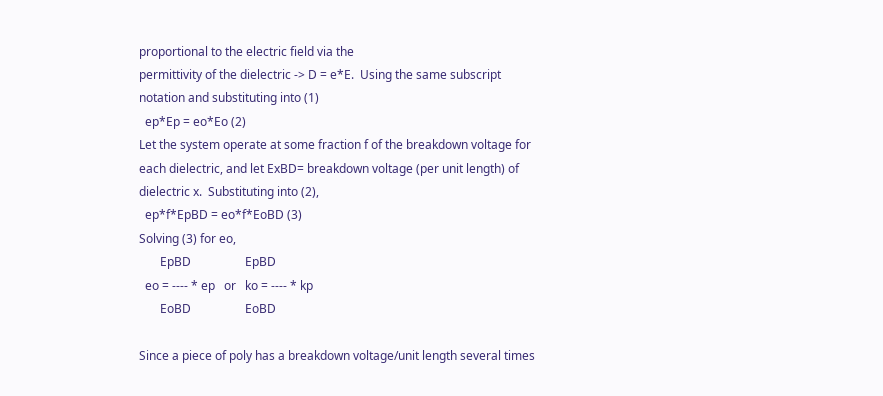proportional to the electric field via the
permittivity of the dielectric -> D = e*E.  Using the same subscript
notation and substituting into (1)
  ep*Ep = eo*Eo (2)
Let the system operate at some fraction f of the breakdown voltage for
each dielectric, and let ExBD= breakdown voltage (per unit length) of
dielectric x.  Substituting into (2),
  ep*f*EpBD = eo*f*EoBD (3)
Solving (3) for eo,
       EpBD                  EpBD
  eo = ---- * ep   or   ko = ---- * kp
       EoBD                  EoBD

Since a piece of poly has a breakdown voltage/unit length several times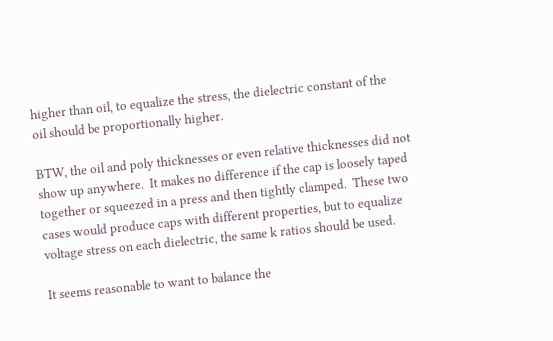higher than oil, to equalize the stress, the dielectric constant of the
oil should be proportionally higher.

BTW, the oil and poly thicknesses or even relative thicknesses did not
show up anywhere.  It makes no difference if the cap is loosely taped
together or squeezed in a press and then tightly clamped.  These two
cases would produce caps with different properties, but to equalize
voltage stress on each dielectric, the same k ratios should be used.

It seems reasonable to want to balance the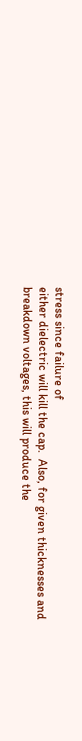stress since failure of
either dielectric will kill the cap.  Also, for given thicknesses and
breakdown voltages, this will produce the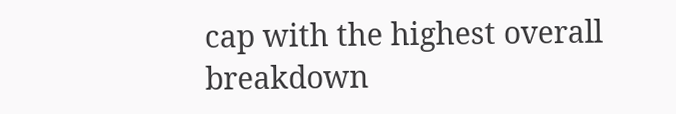cap with the highest overall
breakdown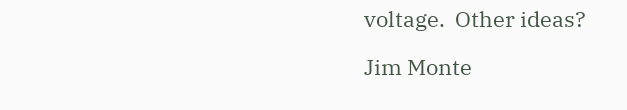voltage.  Other ideas?

Jim Monte